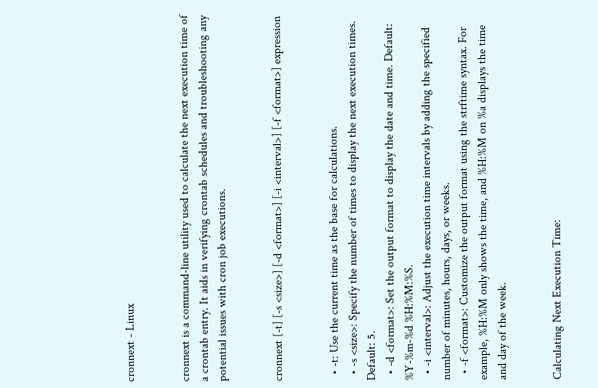cronnext - Linux


cronnext is a command-line utility used to calculate the next execution time of a crontab entry. It aids in verifying crontab schedules and troubleshooting any potential issues with cron job executions.


cronnext [-t] [-s <size>] [-d <format>] [-i <interval>] [-f <format>] expression


  • -t: Use the current time as the base for calculations.
  • -s <size>: Specify the number of times to display the next execution times. Default: 5.
  • -d <format>: Set the output format to display the date and time. Default: %Y-%m-%d %H:%M:%S.
  • -i <interval>: Adjust the execution time intervals by adding the specified number of minutes, hours, days, or weeks.
  • -f <format>: Customize the output format using the strftime syntax. For example, %H:%M only shows the time, and %H:%M on %a displays the time and day of the week.


Calculating Next Execution Time: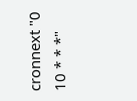cronnext "0 10 * * *"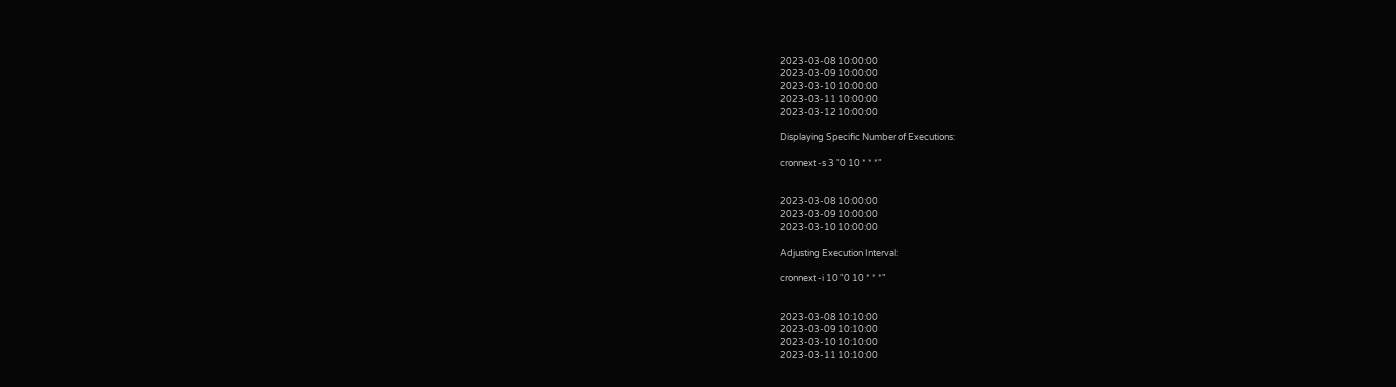2023-03-08 10:00:00
2023-03-09 10:00:00
2023-03-10 10:00:00
2023-03-11 10:00:00
2023-03-12 10:00:00

Displaying Specific Number of Executions:

cronnext -s 3 "0 10 * * *"


2023-03-08 10:00:00
2023-03-09 10:00:00
2023-03-10 10:00:00

Adjusting Execution Interval:

cronnext -i 10 "0 10 * * *"


2023-03-08 10:10:00
2023-03-09 10:10:00
2023-03-10 10:10:00
2023-03-11 10:10:00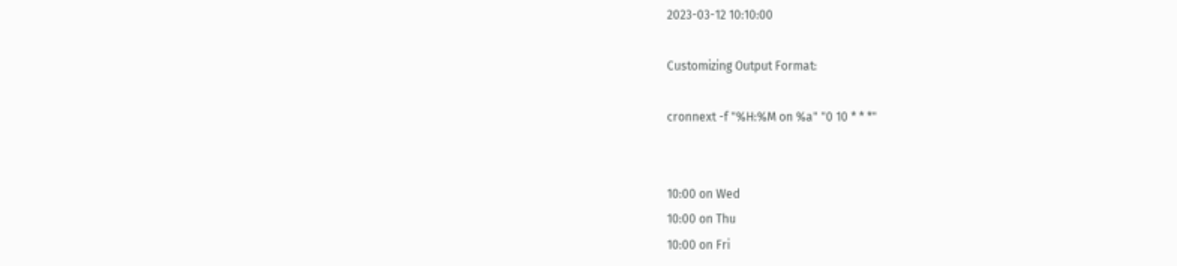2023-03-12 10:10:00

Customizing Output Format:

cronnext -f "%H:%M on %a" "0 10 * * *"


10:00 on Wed
10:00 on Thu
10:00 on Fri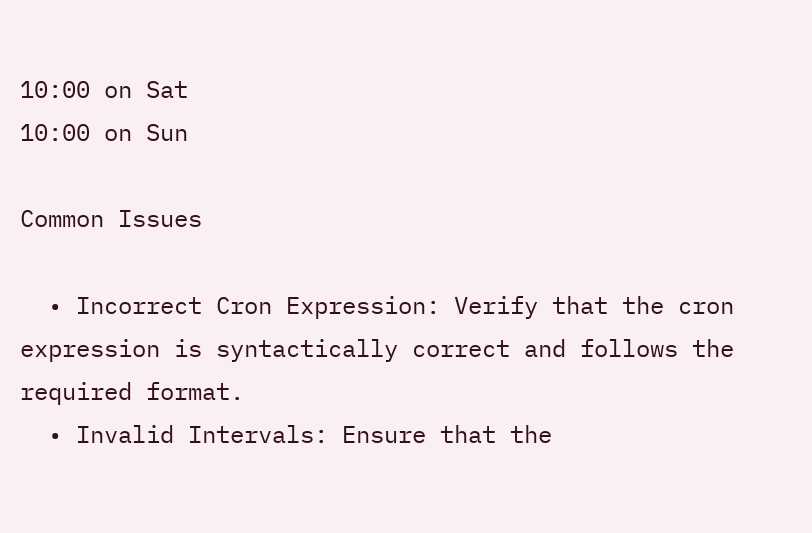10:00 on Sat
10:00 on Sun

Common Issues

  • Incorrect Cron Expression: Verify that the cron expression is syntactically correct and follows the required format.
  • Invalid Intervals: Ensure that the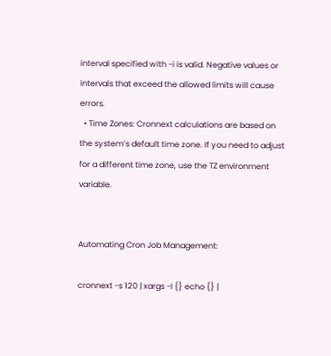interval specified with -i is valid. Negative values or intervals that exceed the allowed limits will cause errors.
  • Time Zones: Cronnext calculations are based on the system’s default time zone. If you need to adjust for a different time zone, use the TZ environment variable.


Automating Cron Job Management:

cronnext -s 120 | xargs -I {} echo {} |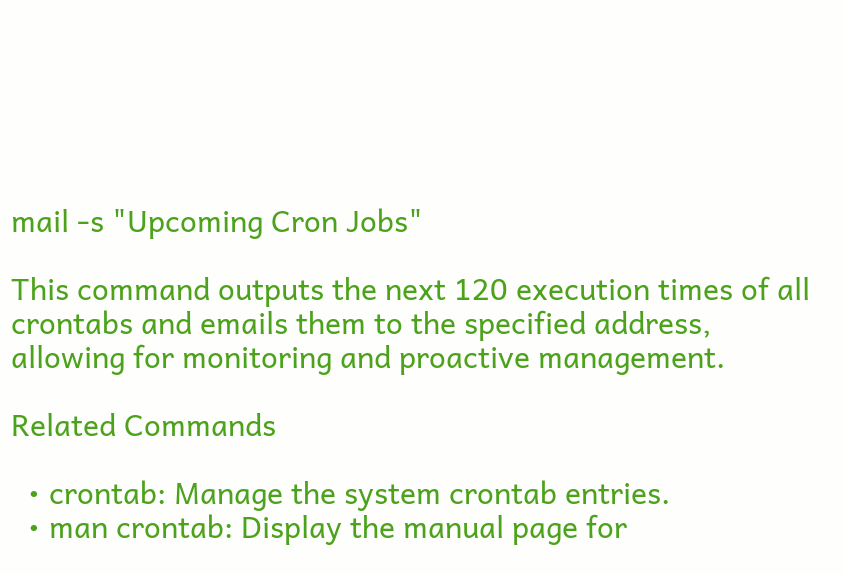mail -s "Upcoming Cron Jobs"

This command outputs the next 120 execution times of all crontabs and emails them to the specified address, allowing for monitoring and proactive management.

Related Commands

  • crontab: Manage the system crontab entries.
  • man crontab: Display the manual page for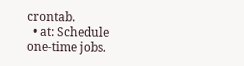crontab.
  • at: Schedule one-time jobs.